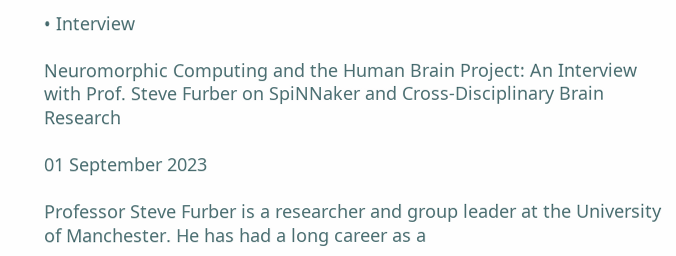• Interview

Neuromorphic Computing and the Human Brain Project: An Interview with Prof. Steve Furber on SpiNNaker and Cross-Disciplinary Brain Research

01 September 2023

Professor Steve Furber is a researcher and group leader at the University of Manchester. He has had a long career as a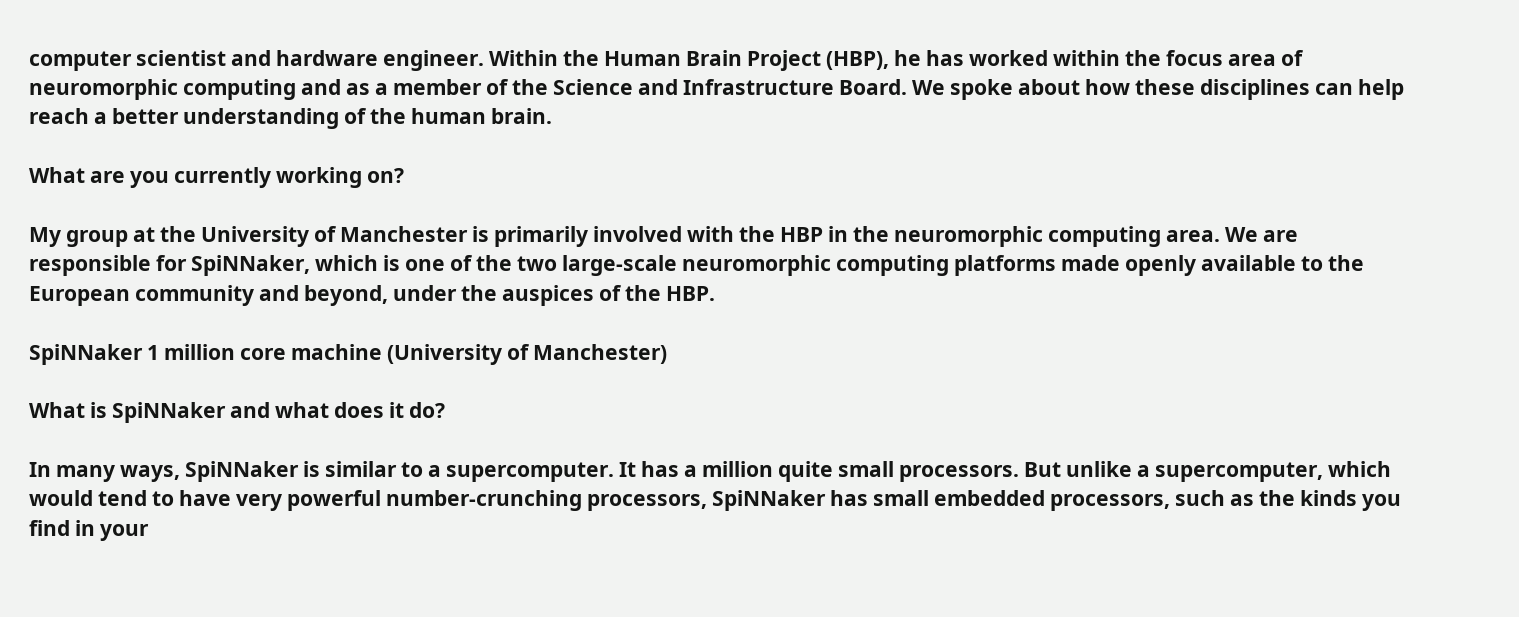computer scientist and hardware engineer. Within the Human Brain Project (HBP), he has worked within the focus area of neuromorphic computing and as a member of the Science and Infrastructure Board. We spoke about how these disciplines can help reach a better understanding of the human brain.

What are you currently working on?

My group at the University of Manchester is primarily involved with the HBP in the neuromorphic computing area. We are responsible for SpiNNaker, which is one of the two large-scale neuromorphic computing platforms made openly available to the European community and beyond, under the auspices of the HBP.

SpiNNaker 1 million core machine (University of Manchester)

What is SpiNNaker and what does it do?

In many ways, SpiNNaker is similar to a supercomputer. It has a million quite small processors. But unlike a supercomputer, which would tend to have very powerful number-crunching processors, SpiNNaker has small embedded processors, such as the kinds you find in your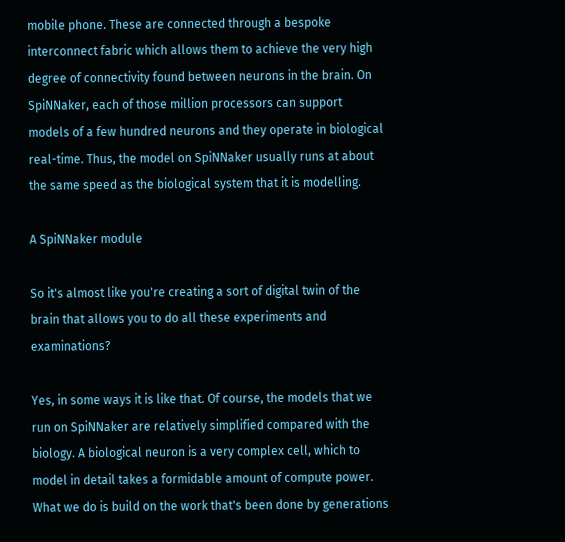mobile phone. These are connected through a bespoke interconnect fabric which allows them to achieve the very high degree of connectivity found between neurons in the brain. On SpiNNaker, each of those million processors can support models of a few hundred neurons and they operate in biological real-time. Thus, the model on SpiNNaker usually runs at about the same speed as the biological system that it is modelling.

A SpiNNaker module

So it's almost like you're creating a sort of digital twin of the brain that allows you to do all these experiments and examinations?

Yes, in some ways it is like that. Of course, the models that we run on SpiNNaker are relatively simplified compared with the biology. A biological neuron is a very complex cell, which to model in detail takes a formidable amount of compute power. What we do is build on the work that's been done by generations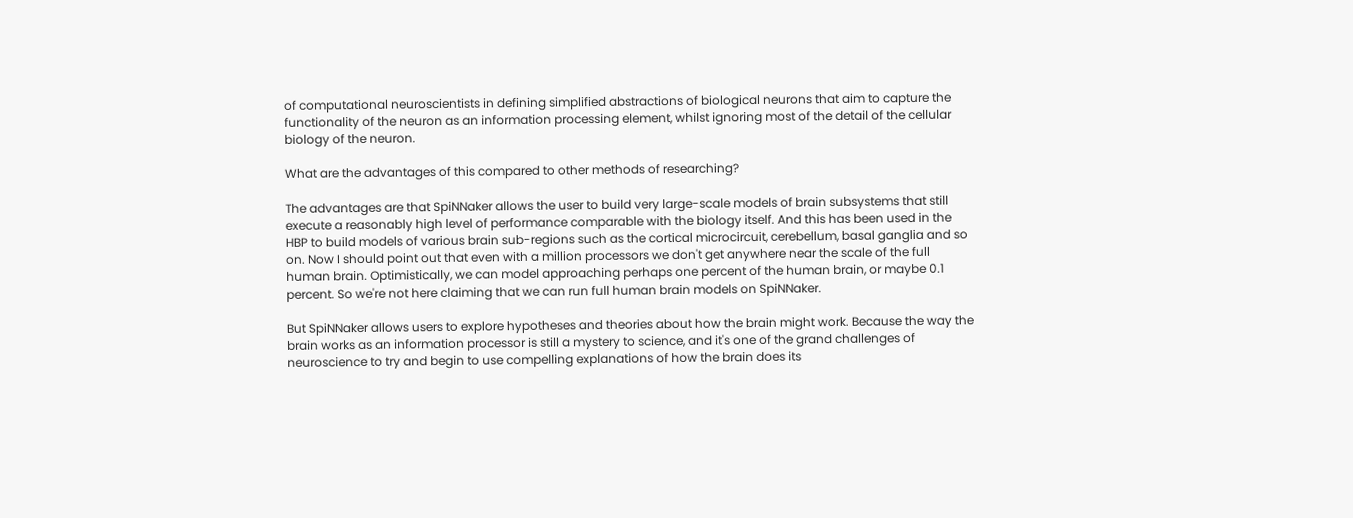of computational neuroscientists in defining simplified abstractions of biological neurons that aim to capture the functionality of the neuron as an information processing element, whilst ignoring most of the detail of the cellular biology of the neuron.

What are the advantages of this compared to other methods of researching?

The advantages are that SpiNNaker allows the user to build very large-scale models of brain subsystems that still execute a reasonably high level of performance comparable with the biology itself. And this has been used in the HBP to build models of various brain sub-regions such as the cortical microcircuit, cerebellum, basal ganglia and so on. Now I should point out that even with a million processors we don't get anywhere near the scale of the full human brain. Optimistically, we can model approaching perhaps one percent of the human brain, or maybe 0.1 percent. So we're not here claiming that we can run full human brain models on SpiNNaker.

But SpiNNaker allows users to explore hypotheses and theories about how the brain might work. Because the way the brain works as an information processor is still a mystery to science, and it's one of the grand challenges of neuroscience to try and begin to use compelling explanations of how the brain does its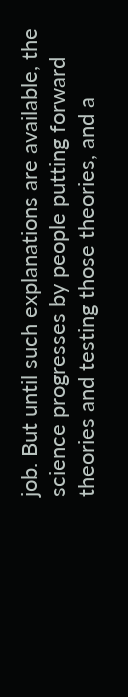job. But until such explanations are available, the science progresses by people putting forward theories and testing those theories, and a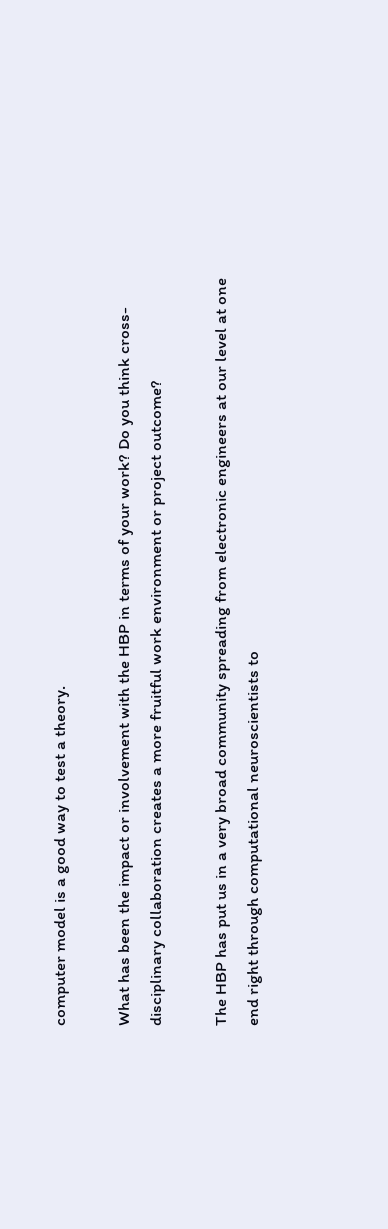computer model is a good way to test a theory.

What has been the impact or involvement with the HBP in terms of your work? Do you think cross-disciplinary collaboration creates a more fruitful work environment or project outcome?

The HBP has put us in a very broad community spreading from electronic engineers at our level at one end right through computational neuroscientists to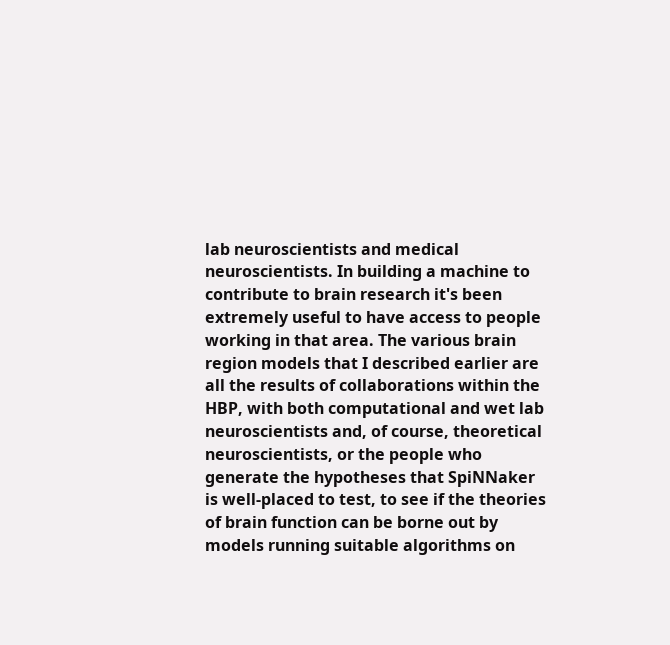lab neuroscientists and medical neuroscientists. In building a machine to contribute to brain research it's been extremely useful to have access to people working in that area. The various brain region models that I described earlier are all the results of collaborations within the HBP, with both computational and wet lab neuroscientists and, of course, theoretical neuroscientists, or the people who generate the hypotheses that SpiNNaker is well-placed to test, to see if the theories of brain function can be borne out by models running suitable algorithms on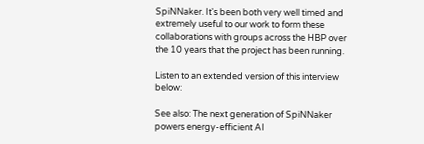SpiNNaker. It's been both very well timed and extremely useful to our work to form these collaborations with groups across the HBP over the 10 years that the project has been running.

Listen to an extended version of this interview below:

See also: The next generation of SpiNNaker powers energy-efficient AI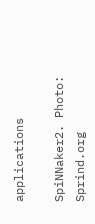applications

SpiNNaker2. Photo: Sprind.org